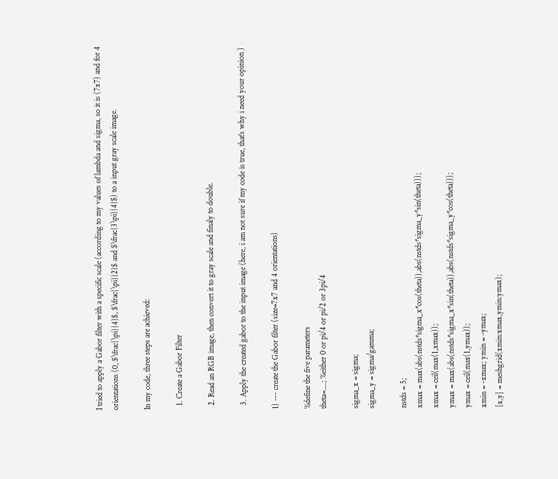I tried to apply a Gabor filter with a specific scale (according to my values of lambda and sigma, so it is (7x7) and for 4 orientations (0, $\frac{\pi}{4}$, $\frac{\pi}{2}$ and $\frac{3\pi}{4}$) to a input gray scale image.

In my code, three steps are achieved:

  1. Create a Gabor Filter

  2. Read an RGB image, then convert it to gray scale and finaly to double.

  3. Apply the created gabor to the input image (here, i am not sure if my code is true, that's why i need your opinion )

1) --- create the Gabor filter (size=7x7 and 4 orientations)

%define the five parameters
theta=....; %either 0 or pi/4 or pi/2 or 3pi/4

sigma_x = sigma;
sigma_y = sigma/gamma;

nstds = 5;
xmax = max(abs(nstds*sigma_x*cos(theta)),abs(nstds*sigma_y*sin(theta)));
xmax = ceil(max(1,xmax));
ymax = max(abs(nstds*sigma_x*sin(theta)),abs(nstds*sigma_y*cos(theta)));
ymax = ceil(max(1,ymax));
xmin = -xmax; ymin = -ymax;
[x,y] = meshgrid(xmin:xmax,ymin:ymax);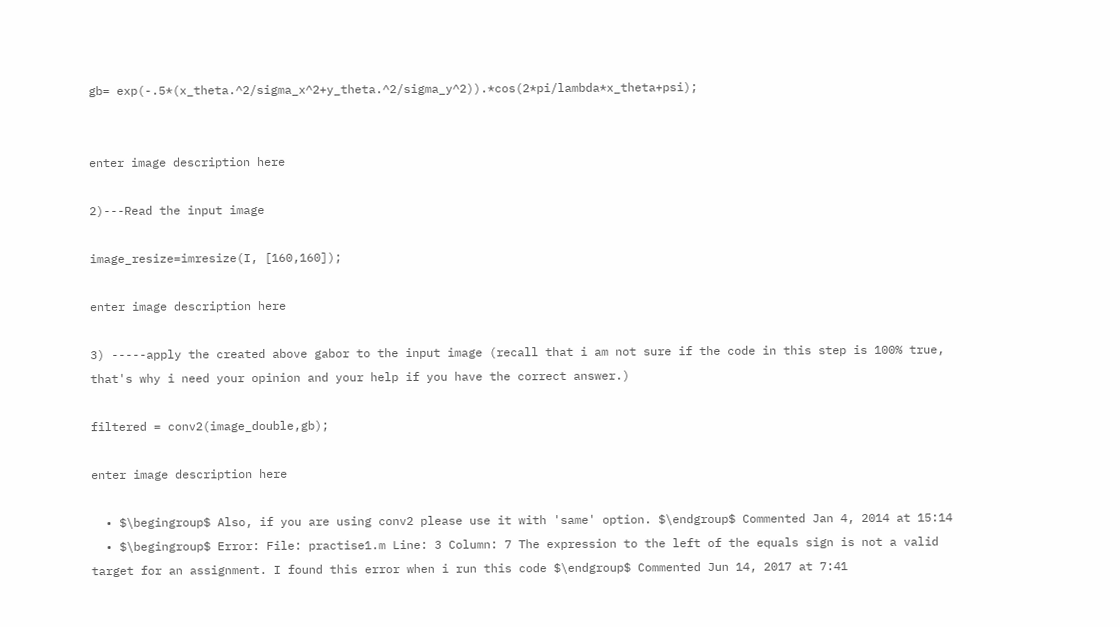gb= exp(-.5*(x_theta.^2/sigma_x^2+y_theta.^2/sigma_y^2)).*cos(2*pi/lambda*x_theta+psi);


enter image description here

2)---Read the input image

image_resize=imresize(I, [160,160]);

enter image description here

3) -----apply the created above gabor to the input image (recall that i am not sure if the code in this step is 100% true, that's why i need your opinion and your help if you have the correct answer.)

filtered = conv2(image_double,gb);

enter image description here

  • $\begingroup$ Also, if you are using conv2 please use it with 'same' option. $\endgroup$ Commented Jan 4, 2014 at 15:14
  • $\begingroup$ Error: File: practise1.m Line: 3 Column: 7 The expression to the left of the equals sign is not a valid target for an assignment. I found this error when i run this code $\endgroup$ Commented Jun 14, 2017 at 7:41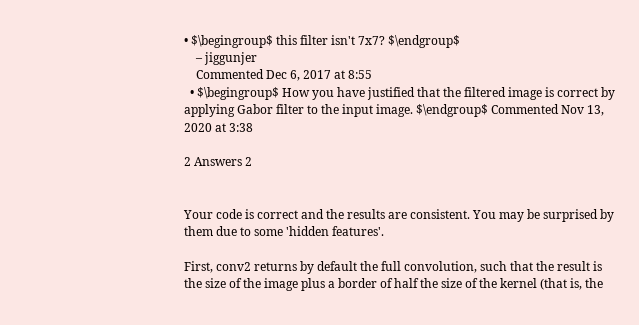• $\begingroup$ this filter isn't 7x7? $\endgroup$
    – jiggunjer
    Commented Dec 6, 2017 at 8:55
  • $\begingroup$ How you have justified that the filtered image is correct by applying Gabor filter to the input image. $\endgroup$ Commented Nov 13, 2020 at 3:38

2 Answers 2


Your code is correct and the results are consistent. You may be surprised by them due to some 'hidden features'.

First, conv2 returns by default the full convolution, such that the result is the size of the image plus a border of half the size of the kernel (that is, the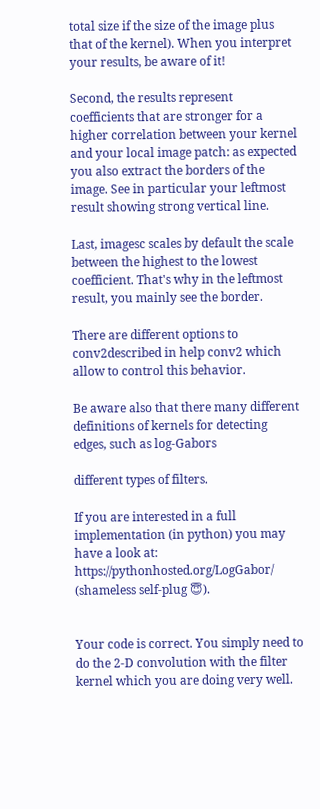total size if the size of the image plus that of the kernel). When you interpret your results, be aware of it!

Second, the results represent coefficients that are stronger for a higher correlation between your kernel and your local image patch: as expected you also extract the borders of the image. See in particular your leftmost result showing strong vertical line.

Last, imagesc scales by default the scale between the highest to the lowest coefficient. That's why in the leftmost result, you mainly see the border.

There are different options to conv2described in help conv2 which allow to control this behavior.

Be aware also that there many different definitions of kernels for detecting edges, such as log-Gabors

different types of filters.

If you are interested in a full implementation (in python) you may have a look at: https://pythonhosted.org/LogGabor/ (shameless self-plug 😇).


Your code is correct. You simply need to do the 2-D convolution with the filter kernel which you are doing very well.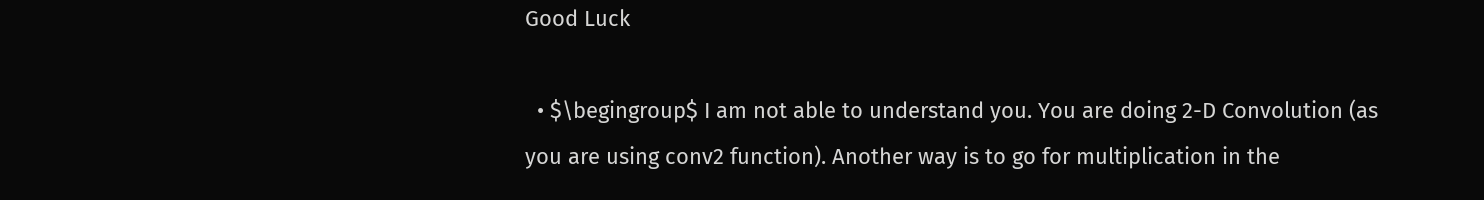Good Luck

  • $\begingroup$ I am not able to understand you. You are doing 2-D Convolution (as you are using conv2 function). Another way is to go for multiplication in the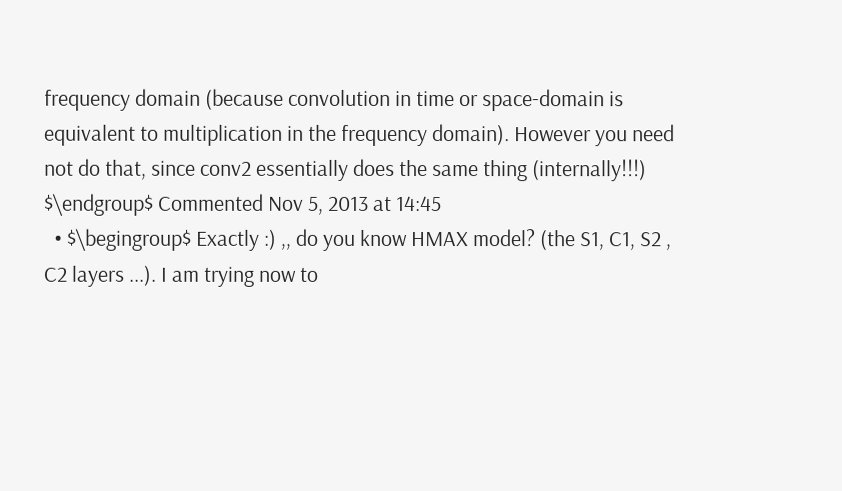frequency domain (because convolution in time or space-domain is equivalent to multiplication in the frequency domain). However you need not do that, since conv2 essentially does the same thing (internally!!!) $\endgroup$ Commented Nov 5, 2013 at 14:45
  • $\begingroup$ Exactly :) ,, do you know HMAX model? (the S1, C1, S2 , C2 layers ...). I am trying now to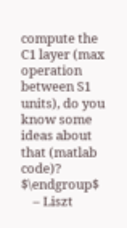compute the C1 layer (max operation between S1 units), do you know some ideas about that (matlab code)? $\endgroup$
    – Liszt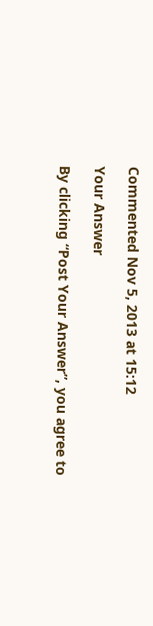Commented Nov 5, 2013 at 15:12

Your Answer

By clicking “Post Your Answer”, you agree to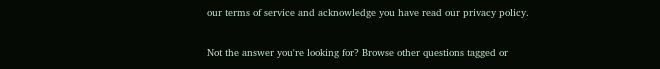our terms of service and acknowledge you have read our privacy policy.

Not the answer you're looking for? Browse other questions tagged or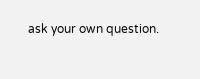ask your own question.